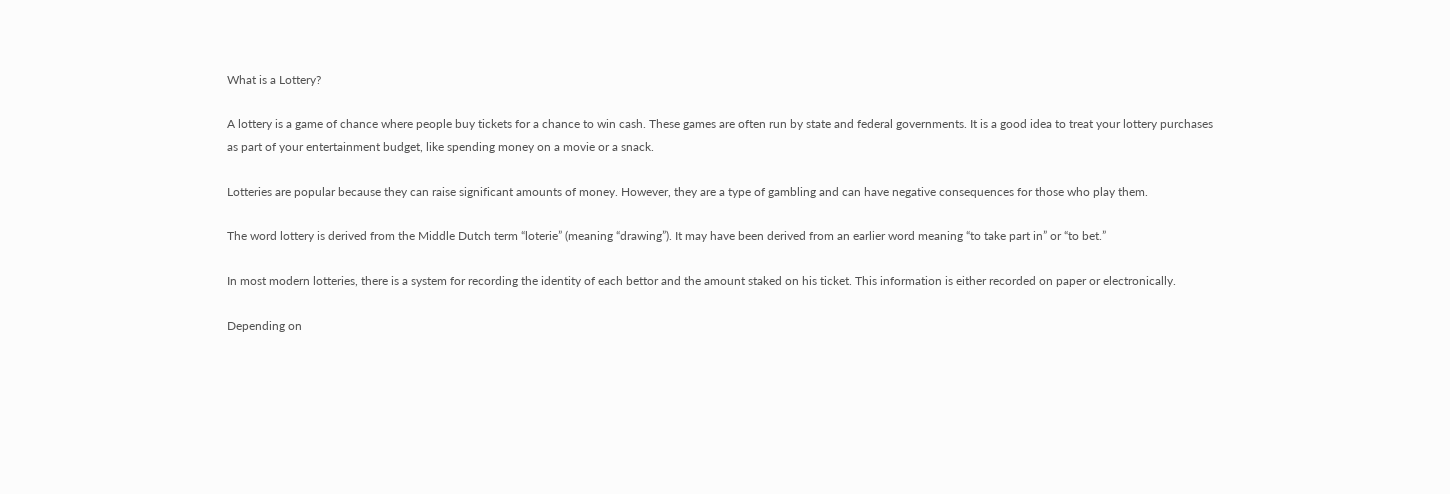What is a Lottery?

A lottery is a game of chance where people buy tickets for a chance to win cash. These games are often run by state and federal governments. It is a good idea to treat your lottery purchases as part of your entertainment budget, like spending money on a movie or a snack.

Lotteries are popular because they can raise significant amounts of money. However, they are a type of gambling and can have negative consequences for those who play them.

The word lottery is derived from the Middle Dutch term “loterie” (meaning “drawing”). It may have been derived from an earlier word meaning “to take part in” or “to bet.”

In most modern lotteries, there is a system for recording the identity of each bettor and the amount staked on his ticket. This information is either recorded on paper or electronically.

Depending on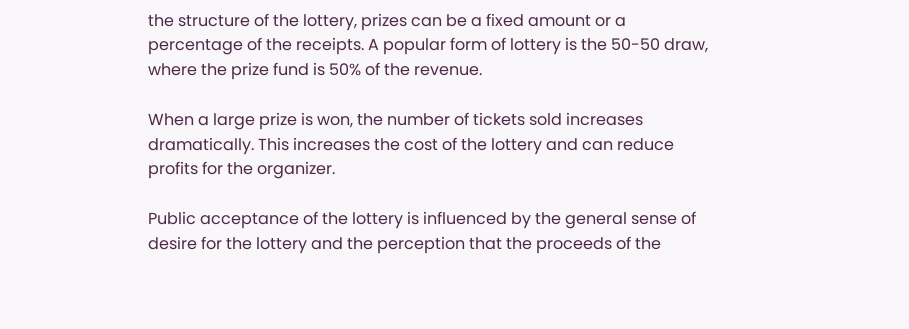the structure of the lottery, prizes can be a fixed amount or a percentage of the receipts. A popular form of lottery is the 50-50 draw, where the prize fund is 50% of the revenue.

When a large prize is won, the number of tickets sold increases dramatically. This increases the cost of the lottery and can reduce profits for the organizer.

Public acceptance of the lottery is influenced by the general sense of desire for the lottery and the perception that the proceeds of the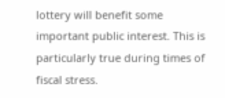lottery will benefit some important public interest. This is particularly true during times of fiscal stress.